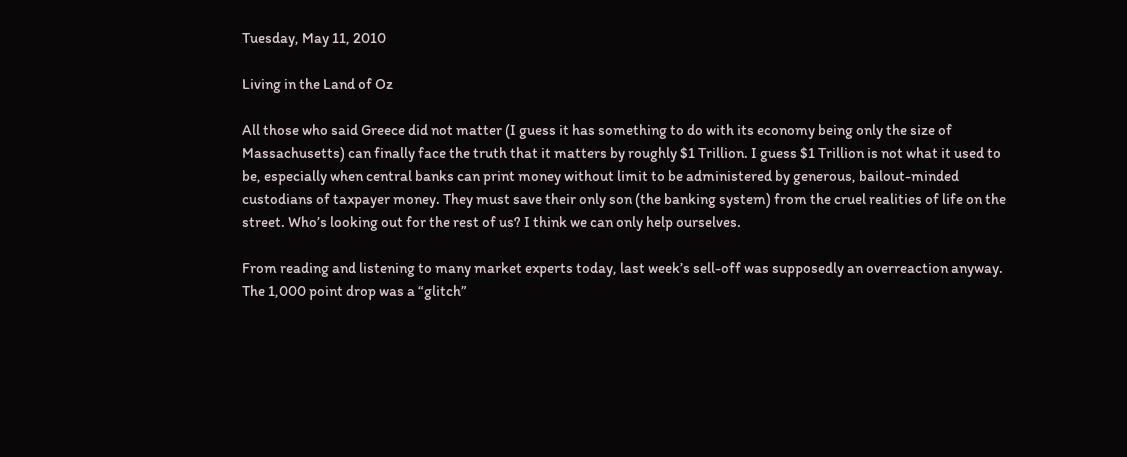Tuesday, May 11, 2010

Living in the Land of Oz

All those who said Greece did not matter (I guess it has something to do with its economy being only the size of Massachusetts) can finally face the truth that it matters by roughly $1 Trillion. I guess $1 Trillion is not what it used to be, especially when central banks can print money without limit to be administered by generous, bailout-minded custodians of taxpayer money. They must save their only son (the banking system) from the cruel realities of life on the street. Who’s looking out for the rest of us? I think we can only help ourselves.

From reading and listening to many market experts today, last week’s sell-off was supposedly an overreaction anyway. The 1,000 point drop was a “glitch”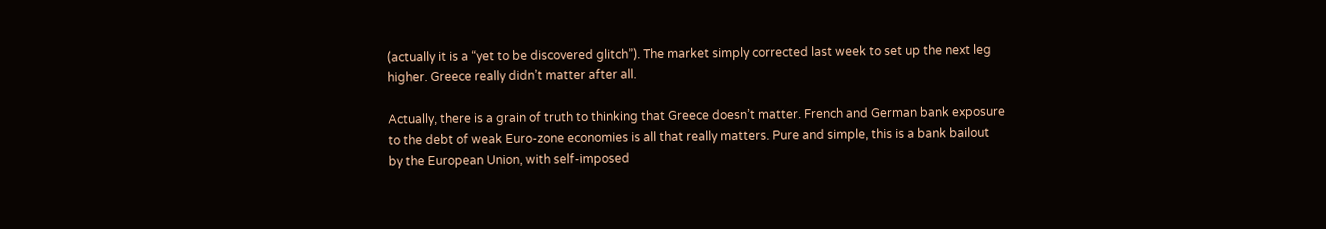(actually it is a “yet to be discovered glitch”). The market simply corrected last week to set up the next leg higher. Greece really didn’t matter after all.

Actually, there is a grain of truth to thinking that Greece doesn’t matter. French and German bank exposure to the debt of weak Euro-zone economies is all that really matters. Pure and simple, this is a bank bailout by the European Union, with self-imposed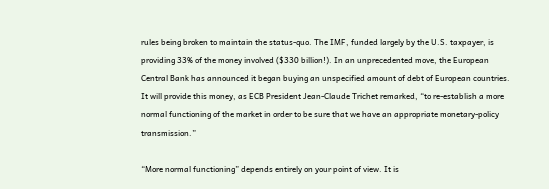rules being broken to maintain the status-quo. The IMF, funded largely by the U.S. taxpayer, is providing 33% of the money involved ($330 billion!). In an unprecedented move, the European Central Bank has announced it began buying an unspecified amount of debt of European countries. It will provide this money, as ECB President Jean-Claude Trichet remarked, “to re-establish a more normal functioning of the market in order to be sure that we have an appropriate monetary-policy transmission.”

“More normal functioning” depends entirely on your point of view. It is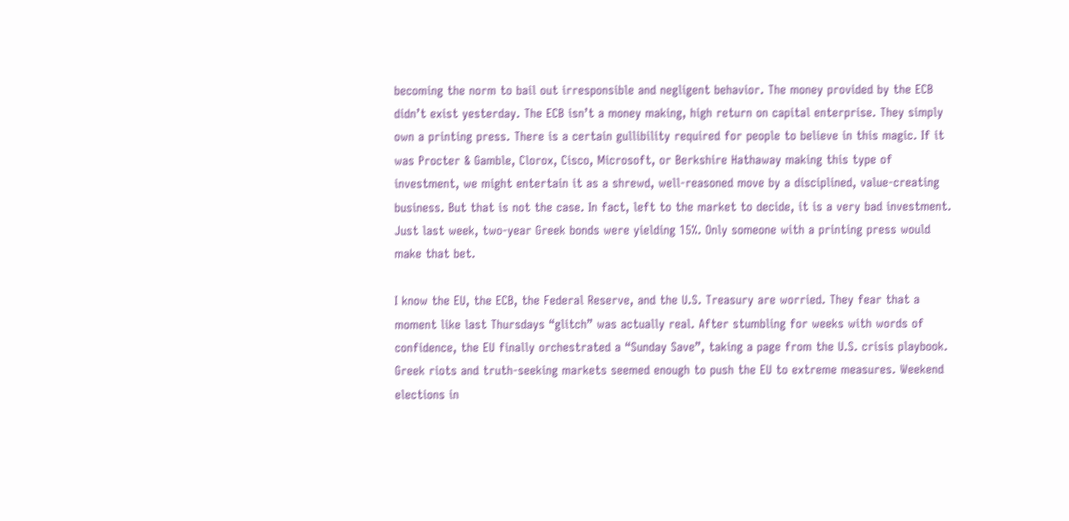becoming the norm to bail out irresponsible and negligent behavior. The money provided by the ECB didn’t exist yesterday. The ECB isn’t a money making, high return on capital enterprise. They simply own a printing press. There is a certain gullibility required for people to believe in this magic. If it was Procter & Gamble, Clorox, Cisco, Microsoft, or Berkshire Hathaway making this type of investment, we might entertain it as a shrewd, well-reasoned move by a disciplined, value-creating business. But that is not the case. In fact, left to the market to decide, it is a very bad investment. Just last week, two-year Greek bonds were yielding 15%. Only someone with a printing press would make that bet.

I know the EU, the ECB, the Federal Reserve, and the U.S. Treasury are worried. They fear that a moment like last Thursdays “glitch” was actually real. After stumbling for weeks with words of confidence, the EU finally orchestrated a “Sunday Save”, taking a page from the U.S. crisis playbook. Greek riots and truth-seeking markets seemed enough to push the EU to extreme measures. Weekend elections in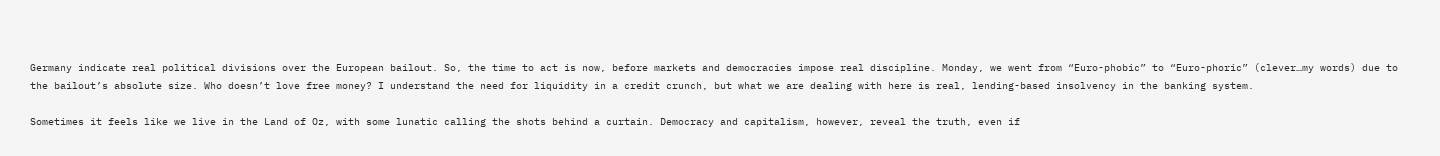Germany indicate real political divisions over the European bailout. So, the time to act is now, before markets and democracies impose real discipline. Monday, we went from “Euro-phobic” to “Euro-phoric” (clever…my words) due to the bailout’s absolute size. Who doesn’t love free money? I understand the need for liquidity in a credit crunch, but what we are dealing with here is real, lending-based insolvency in the banking system.

Sometimes it feels like we live in the Land of Oz, with some lunatic calling the shots behind a curtain. Democracy and capitalism, however, reveal the truth, even if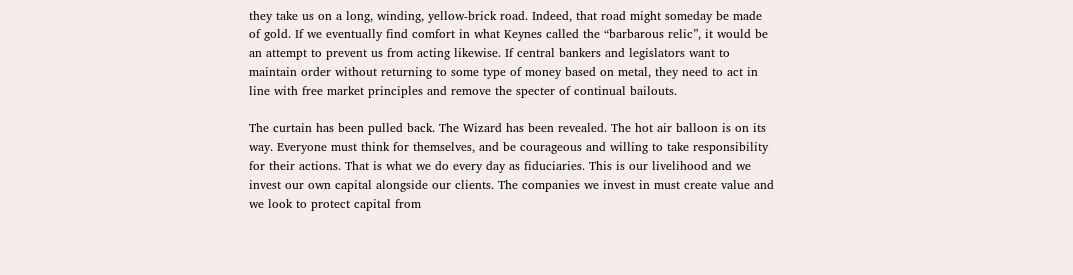they take us on a long, winding, yellow-brick road. Indeed, that road might someday be made of gold. If we eventually find comfort in what Keynes called the “barbarous relic”, it would be an attempt to prevent us from acting likewise. If central bankers and legislators want to maintain order without returning to some type of money based on metal, they need to act in line with free market principles and remove the specter of continual bailouts.

The curtain has been pulled back. The Wizard has been revealed. The hot air balloon is on its way. Everyone must think for themselves, and be courageous and willing to take responsibility for their actions. That is what we do every day as fiduciaries. This is our livelihood and we invest our own capital alongside our clients. The companies we invest in must create value and we look to protect capital from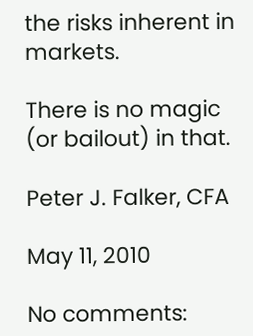the risks inherent in markets.

There is no magic (or bailout) in that.

Peter J. Falker, CFA

May 11, 2010

No comments: